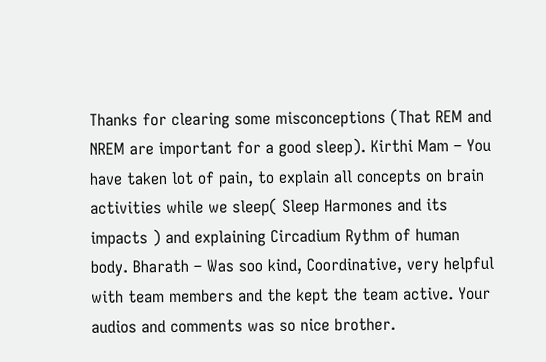Thanks for clearing some misconceptions (That REM and NREM are important for a good sleep). Kirthi Mam – You have taken lot of pain, to explain all concepts on brain activities while we sleep( Sleep Harmones and its impacts ) and explaining Circadium Rythm of human body. Bharath – Was soo kind, Coordinative, very helpful with team members and the kept the team active. Your audios and comments was so nice brother.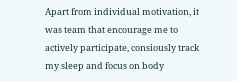Apart from individual motivation, it was team that encourage me to actively participate, consiously track my sleep and focus on body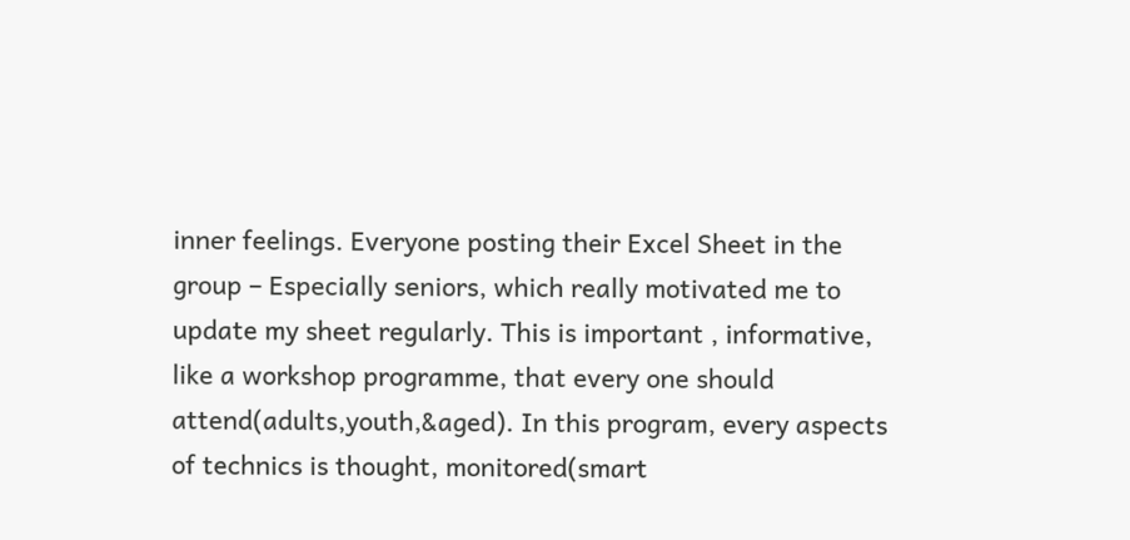inner feelings. Everyone posting their Excel Sheet in the group – Especially seniors, which really motivated me to update my sheet regularly. This is important , informative, like a workshop programme, that every one should attend(adults,youth,&aged). In this program, every aspects of technics is thought, monitored(smart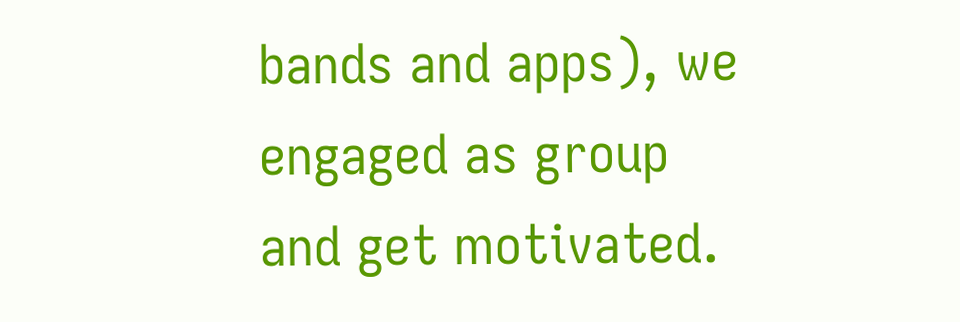bands and apps), we engaged as group and get motivated.